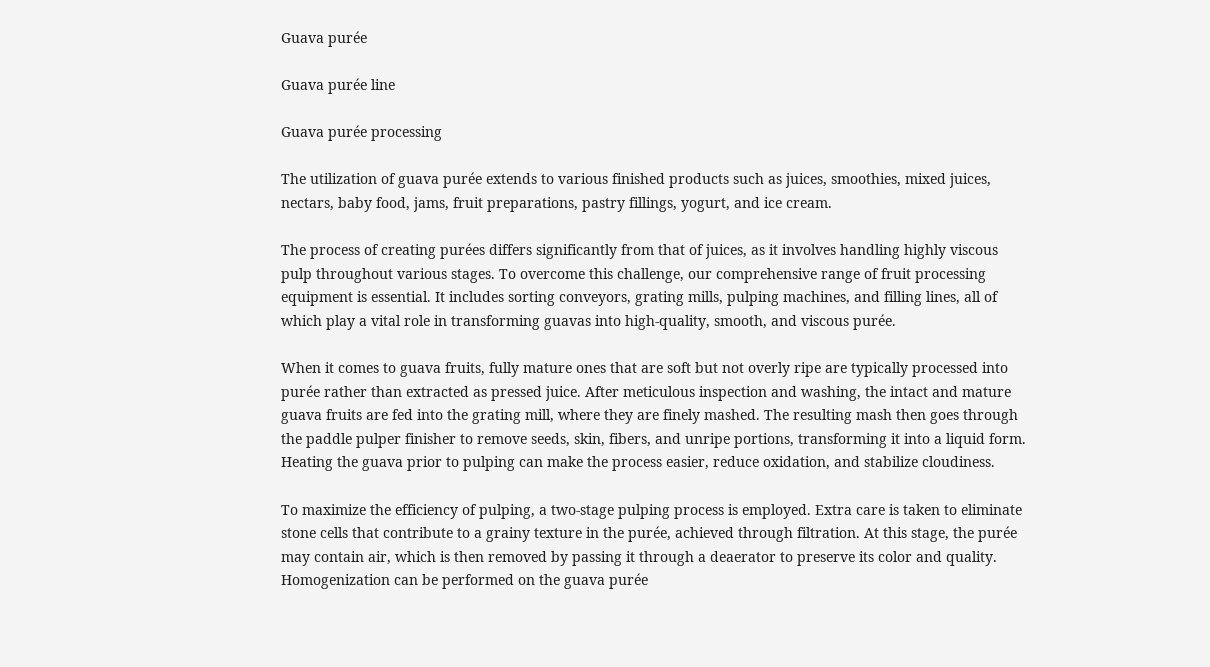Guava purée

Guava purée line

Guava purée processing

The utilization of guava purée extends to various finished products such as juices, smoothies, mixed juices, nectars, baby food, jams, fruit preparations, pastry fillings, yogurt, and ice cream.

The process of creating purées differs significantly from that of juices, as it involves handling highly viscous pulp throughout various stages. To overcome this challenge, our comprehensive range of fruit processing equipment is essential. It includes sorting conveyors, grating mills, pulping machines, and filling lines, all of which play a vital role in transforming guavas into high-quality, smooth, and viscous purée.

When it comes to guava fruits, fully mature ones that are soft but not overly ripe are typically processed into purée rather than extracted as pressed juice. After meticulous inspection and washing, the intact and mature guava fruits are fed into the grating mill, where they are finely mashed. The resulting mash then goes through the paddle pulper finisher to remove seeds, skin, fibers, and unripe portions, transforming it into a liquid form. Heating the guava prior to pulping can make the process easier, reduce oxidation, and stabilize cloudiness.

To maximize the efficiency of pulping, a two-stage pulping process is employed. Extra care is taken to eliminate stone cells that contribute to a grainy texture in the purée, achieved through filtration. At this stage, the purée may contain air, which is then removed by passing it through a deaerator to preserve its color and quality. Homogenization can be performed on the guava purée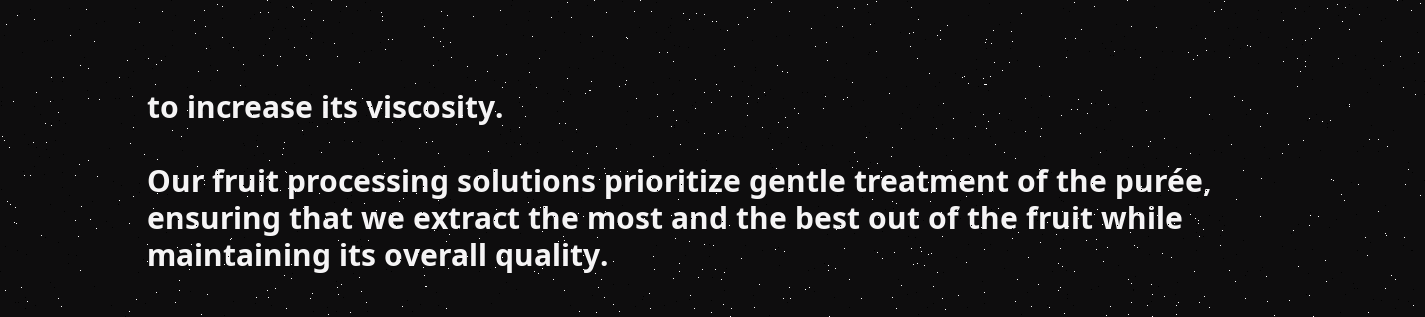to increase its viscosity.

Our fruit processing solutions prioritize gentle treatment of the purée, ensuring that we extract the most and the best out of the fruit while maintaining its overall quality.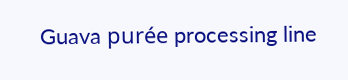Guava purée processing line